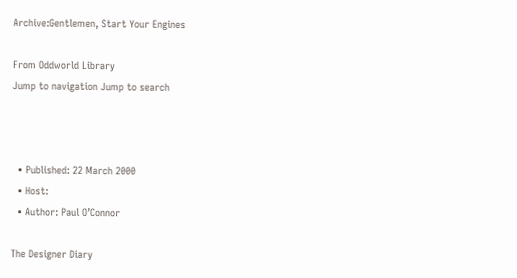Archive:Gentlemen, Start Your Engines

From Oddworld Library
Jump to navigation Jump to search



  • Published: 22 March 2000
  • Host:
  • Author: Paul O’Connor

The Designer Diary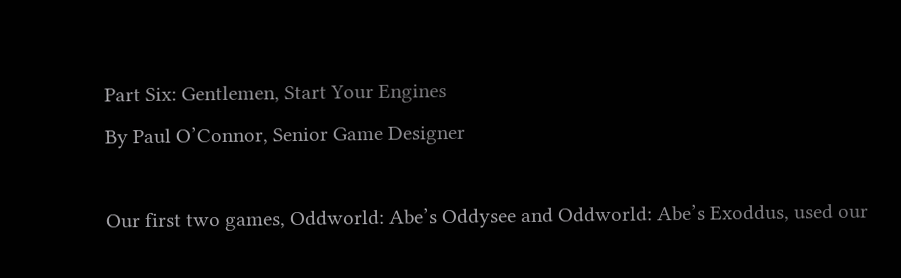Part Six: Gentlemen, Start Your Engines
By Paul O’Connor, Senior Game Designer

Our first two games, Oddworld: Abe’s Oddysee and Oddworld: Abe’s Exoddus, used our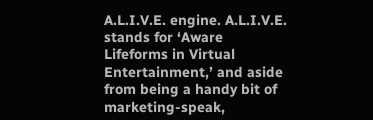A.L.I.V.E. engine. A.L.I.V.E. stands for ‘Aware Lifeforms in Virtual Entertainment,’ and aside from being a handy bit of marketing-speak,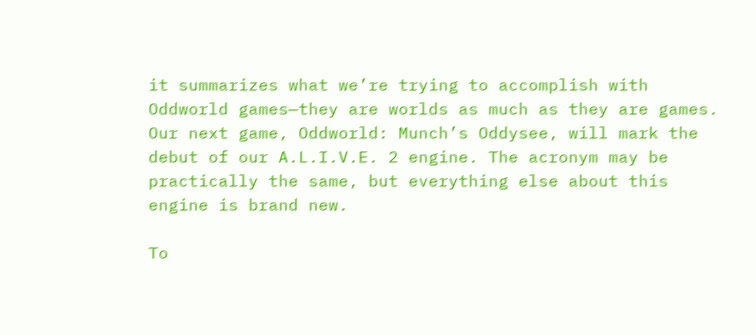it summarizes what we’re trying to accomplish with Oddworld games—they are worlds as much as they are games. Our next game, Oddworld: Munch’s Oddysee, will mark the debut of our A.L.I.V.E. 2 engine. The acronym may be practically the same, but everything else about this engine is brand new.

To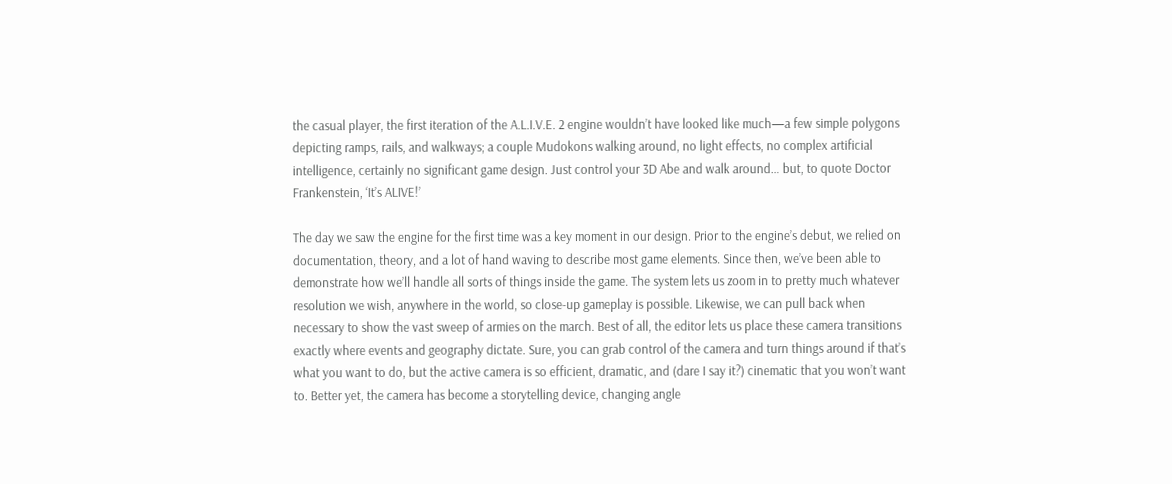the casual player, the first iteration of the A.L.I.V.E. 2 engine wouldn’t have looked like much—a few simple polygons depicting ramps, rails, and walkways; a couple Mudokons walking around, no light effects, no complex artificial intelligence, certainly no significant game design. Just control your 3D Abe and walk around… but, to quote Doctor Frankenstein, ‘It’s ALIVE!’

The day we saw the engine for the first time was a key moment in our design. Prior to the engine’s debut, we relied on documentation, theory, and a lot of hand waving to describe most game elements. Since then, we’ve been able to demonstrate how we’ll handle all sorts of things inside the game. The system lets us zoom in to pretty much whatever resolution we wish, anywhere in the world, so close-up gameplay is possible. Likewise, we can pull back when necessary to show the vast sweep of armies on the march. Best of all, the editor lets us place these camera transitions exactly where events and geography dictate. Sure, you can grab control of the camera and turn things around if that’s what you want to do, but the active camera is so efficient, dramatic, and (dare I say it?) cinematic that you won’t want to. Better yet, the camera has become a storytelling device, changing angle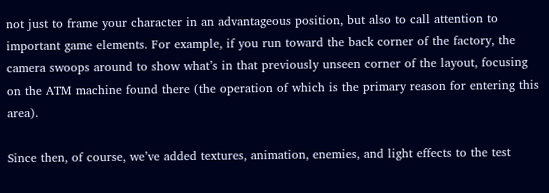not just to frame your character in an advantageous position, but also to call attention to important game elements. For example, if you run toward the back corner of the factory, the camera swoops around to show what’s in that previously unseen corner of the layout, focusing on the ATM machine found there (the operation of which is the primary reason for entering this area).

Since then, of course, we’ve added textures, animation, enemies, and light effects to the test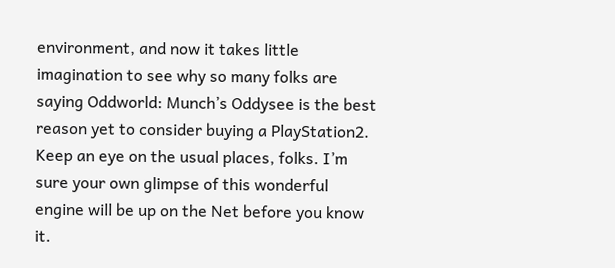environment, and now it takes little imagination to see why so many folks are saying Oddworld: Munch’s Oddysee is the best reason yet to consider buying a PlayStation2. Keep an eye on the usual places, folks. I’m sure your own glimpse of this wonderful engine will be up on the Net before you know it.